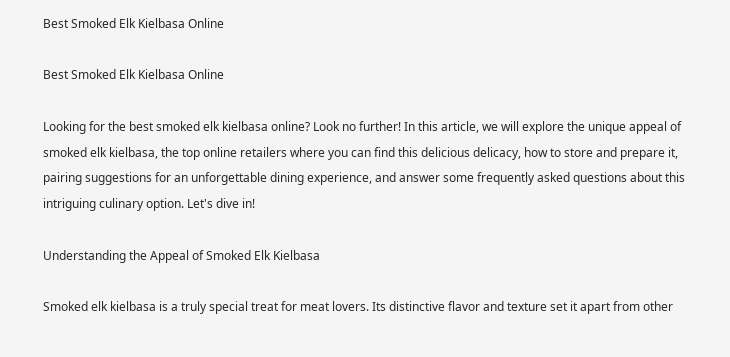Best Smoked Elk Kielbasa Online

Best Smoked Elk Kielbasa Online

Looking for the best smoked elk kielbasa online? Look no further! In this article, we will explore the unique appeal of smoked elk kielbasa, the top online retailers where you can find this delicious delicacy, how to store and prepare it, pairing suggestions for an unforgettable dining experience, and answer some frequently asked questions about this intriguing culinary option. Let's dive in!

Understanding the Appeal of Smoked Elk Kielbasa

Smoked elk kielbasa is a truly special treat for meat lovers. Its distinctive flavor and texture set it apart from other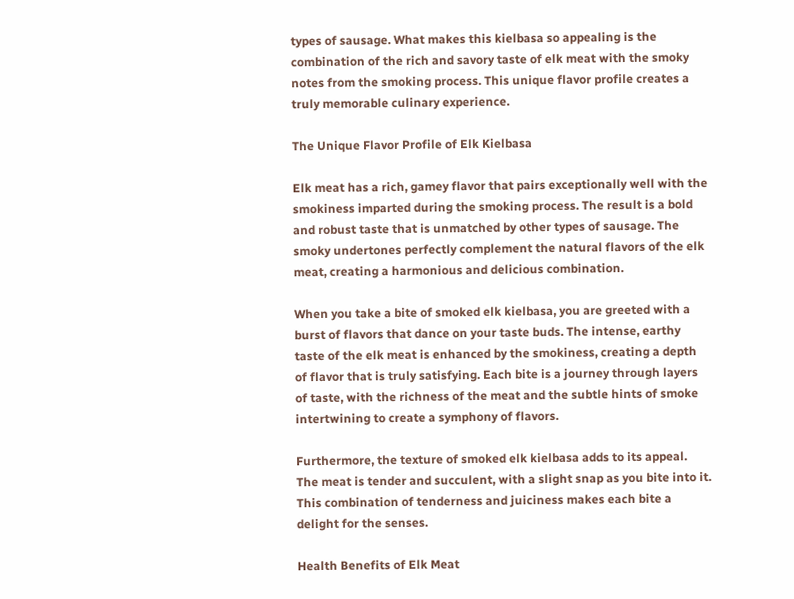types of sausage. What makes this kielbasa so appealing is the combination of the rich and savory taste of elk meat with the smoky notes from the smoking process. This unique flavor profile creates a truly memorable culinary experience.

The Unique Flavor Profile of Elk Kielbasa

Elk meat has a rich, gamey flavor that pairs exceptionally well with the smokiness imparted during the smoking process. The result is a bold and robust taste that is unmatched by other types of sausage. The smoky undertones perfectly complement the natural flavors of the elk meat, creating a harmonious and delicious combination.

When you take a bite of smoked elk kielbasa, you are greeted with a burst of flavors that dance on your taste buds. The intense, earthy taste of the elk meat is enhanced by the smokiness, creating a depth of flavor that is truly satisfying. Each bite is a journey through layers of taste, with the richness of the meat and the subtle hints of smoke intertwining to create a symphony of flavors.

Furthermore, the texture of smoked elk kielbasa adds to its appeal. The meat is tender and succulent, with a slight snap as you bite into it. This combination of tenderness and juiciness makes each bite a delight for the senses.

Health Benefits of Elk Meat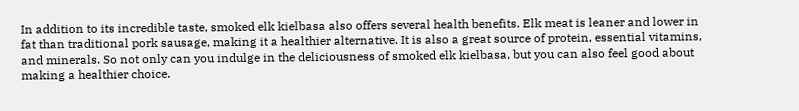In addition to its incredible taste, smoked elk kielbasa also offers several health benefits. Elk meat is leaner and lower in fat than traditional pork sausage, making it a healthier alternative. It is also a great source of protein, essential vitamins, and minerals. So not only can you indulge in the deliciousness of smoked elk kielbasa, but you can also feel good about making a healthier choice.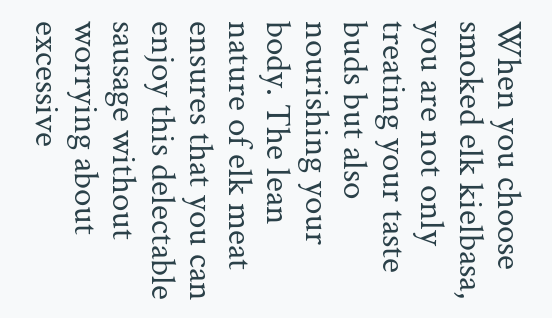When you choose smoked elk kielbasa, you are not only treating your taste buds but also nourishing your body. The lean nature of elk meat ensures that you can enjoy this delectable sausage without worrying about excessive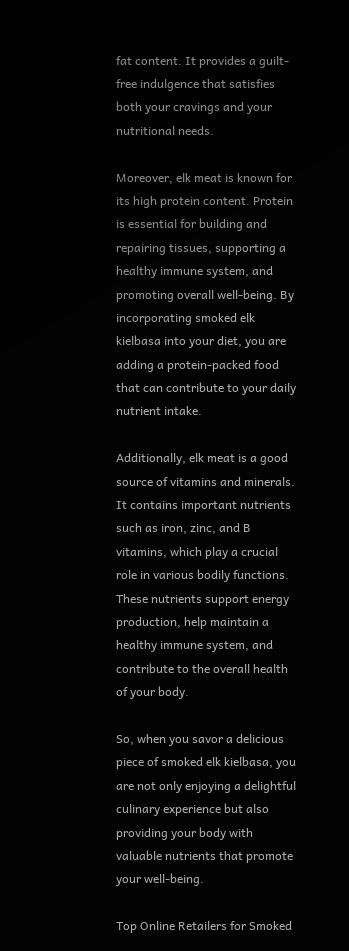fat content. It provides a guilt-free indulgence that satisfies both your cravings and your nutritional needs.

Moreover, elk meat is known for its high protein content. Protein is essential for building and repairing tissues, supporting a healthy immune system, and promoting overall well-being. By incorporating smoked elk kielbasa into your diet, you are adding a protein-packed food that can contribute to your daily nutrient intake.

Additionally, elk meat is a good source of vitamins and minerals. It contains important nutrients such as iron, zinc, and B vitamins, which play a crucial role in various bodily functions. These nutrients support energy production, help maintain a healthy immune system, and contribute to the overall health of your body.

So, when you savor a delicious piece of smoked elk kielbasa, you are not only enjoying a delightful culinary experience but also providing your body with valuable nutrients that promote your well-being.

Top Online Retailers for Smoked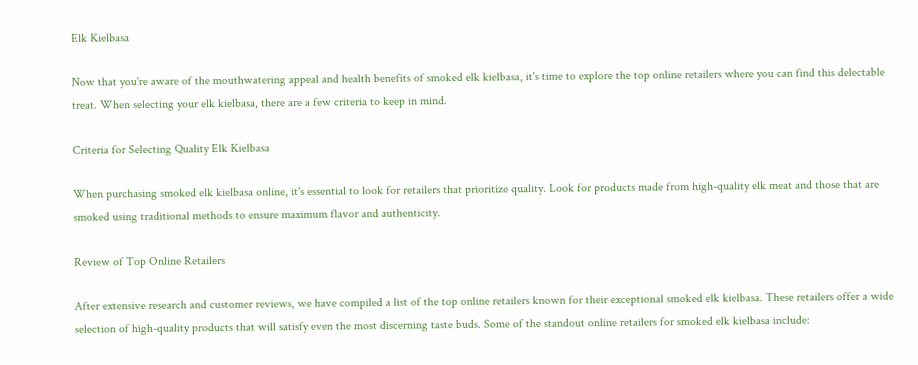Elk Kielbasa

Now that you're aware of the mouthwatering appeal and health benefits of smoked elk kielbasa, it's time to explore the top online retailers where you can find this delectable treat. When selecting your elk kielbasa, there are a few criteria to keep in mind.

Criteria for Selecting Quality Elk Kielbasa

When purchasing smoked elk kielbasa online, it's essential to look for retailers that prioritize quality. Look for products made from high-quality elk meat and those that are smoked using traditional methods to ensure maximum flavor and authenticity.

Review of Top Online Retailers

After extensive research and customer reviews, we have compiled a list of the top online retailers known for their exceptional smoked elk kielbasa. These retailers offer a wide selection of high-quality products that will satisfy even the most discerning taste buds. Some of the standout online retailers for smoked elk kielbasa include: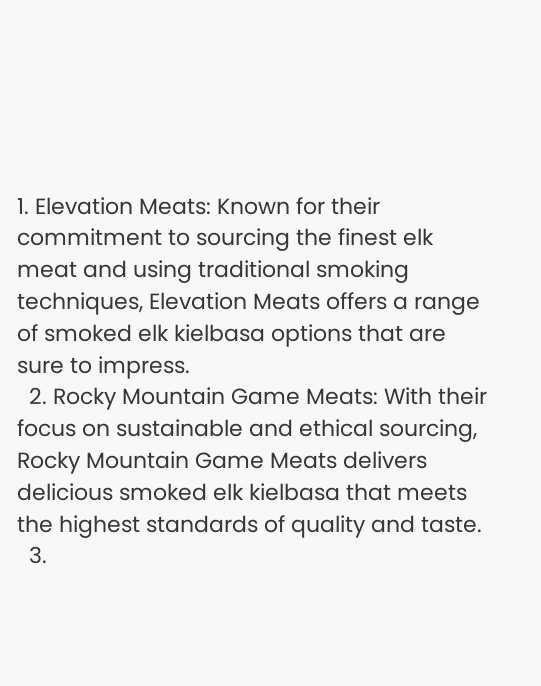1. Elevation Meats: Known for their commitment to sourcing the finest elk meat and using traditional smoking techniques, Elevation Meats offers a range of smoked elk kielbasa options that are sure to impress.
  2. Rocky Mountain Game Meats: With their focus on sustainable and ethical sourcing, Rocky Mountain Game Meats delivers delicious smoked elk kielbasa that meets the highest standards of quality and taste.
  3.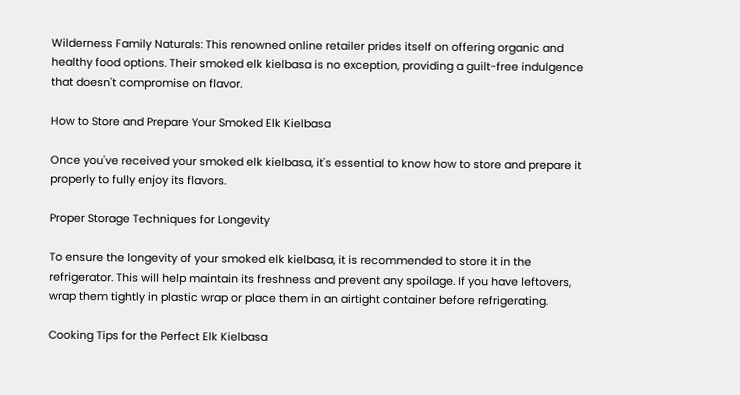Wilderness Family Naturals: This renowned online retailer prides itself on offering organic and healthy food options. Their smoked elk kielbasa is no exception, providing a guilt-free indulgence that doesn't compromise on flavor.

How to Store and Prepare Your Smoked Elk Kielbasa

Once you've received your smoked elk kielbasa, it's essential to know how to store and prepare it properly to fully enjoy its flavors.

Proper Storage Techniques for Longevity

To ensure the longevity of your smoked elk kielbasa, it is recommended to store it in the refrigerator. This will help maintain its freshness and prevent any spoilage. If you have leftovers, wrap them tightly in plastic wrap or place them in an airtight container before refrigerating.

Cooking Tips for the Perfect Elk Kielbasa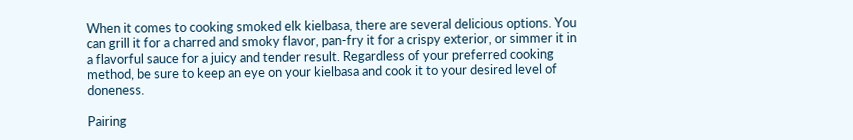When it comes to cooking smoked elk kielbasa, there are several delicious options. You can grill it for a charred and smoky flavor, pan-fry it for a crispy exterior, or simmer it in a flavorful sauce for a juicy and tender result. Regardless of your preferred cooking method, be sure to keep an eye on your kielbasa and cook it to your desired level of doneness.

Pairing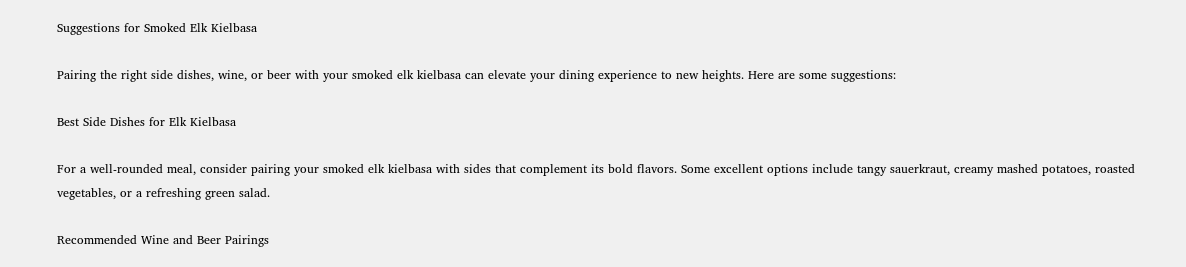Suggestions for Smoked Elk Kielbasa

Pairing the right side dishes, wine, or beer with your smoked elk kielbasa can elevate your dining experience to new heights. Here are some suggestions:

Best Side Dishes for Elk Kielbasa

For a well-rounded meal, consider pairing your smoked elk kielbasa with sides that complement its bold flavors. Some excellent options include tangy sauerkraut, creamy mashed potatoes, roasted vegetables, or a refreshing green salad.

Recommended Wine and Beer Pairings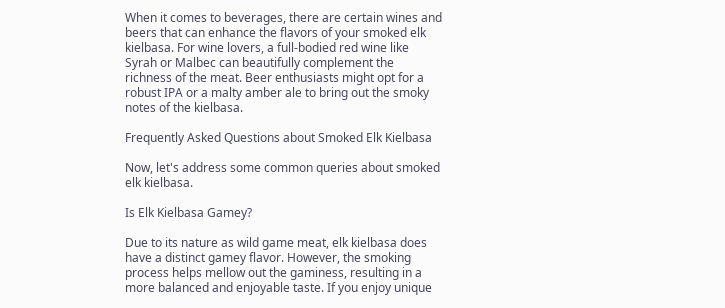When it comes to beverages, there are certain wines and beers that can enhance the flavors of your smoked elk kielbasa. For wine lovers, a full-bodied red wine like Syrah or Malbec can beautifully complement the richness of the meat. Beer enthusiasts might opt for a robust IPA or a malty amber ale to bring out the smoky notes of the kielbasa.

Frequently Asked Questions about Smoked Elk Kielbasa

Now, let's address some common queries about smoked elk kielbasa.

Is Elk Kielbasa Gamey?

Due to its nature as wild game meat, elk kielbasa does have a distinct gamey flavor. However, the smoking process helps mellow out the gaminess, resulting in a more balanced and enjoyable taste. If you enjoy unique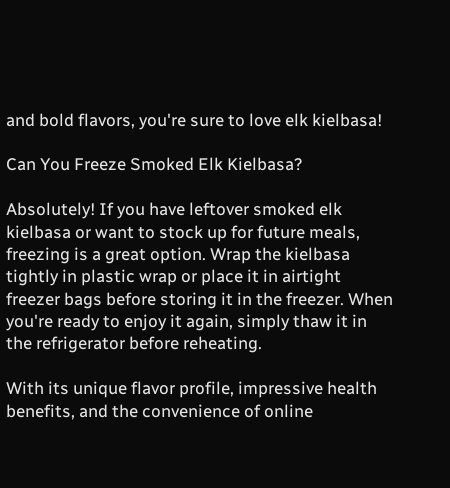and bold flavors, you're sure to love elk kielbasa!

Can You Freeze Smoked Elk Kielbasa?

Absolutely! If you have leftover smoked elk kielbasa or want to stock up for future meals, freezing is a great option. Wrap the kielbasa tightly in plastic wrap or place it in airtight freezer bags before storing it in the freezer. When you're ready to enjoy it again, simply thaw it in the refrigerator before reheating.

With its unique flavor profile, impressive health benefits, and the convenience of online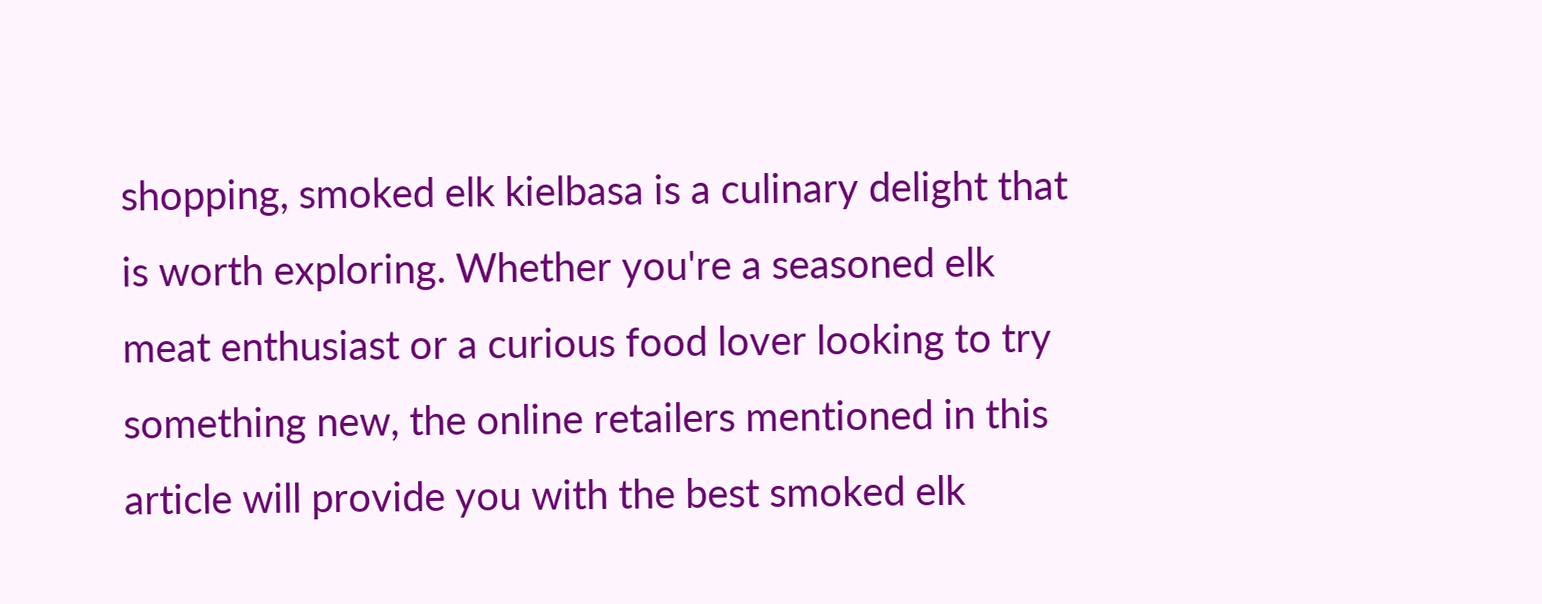shopping, smoked elk kielbasa is a culinary delight that is worth exploring. Whether you're a seasoned elk meat enthusiast or a curious food lover looking to try something new, the online retailers mentioned in this article will provide you with the best smoked elk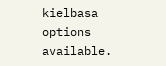kielbasa options available.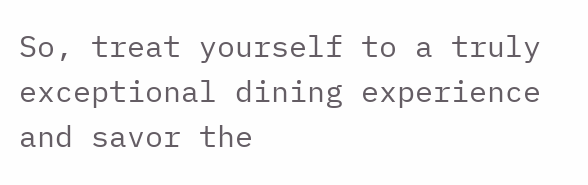So, treat yourself to a truly exceptional dining experience and savor the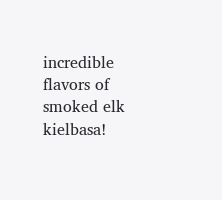incredible flavors of smoked elk kielbasa!